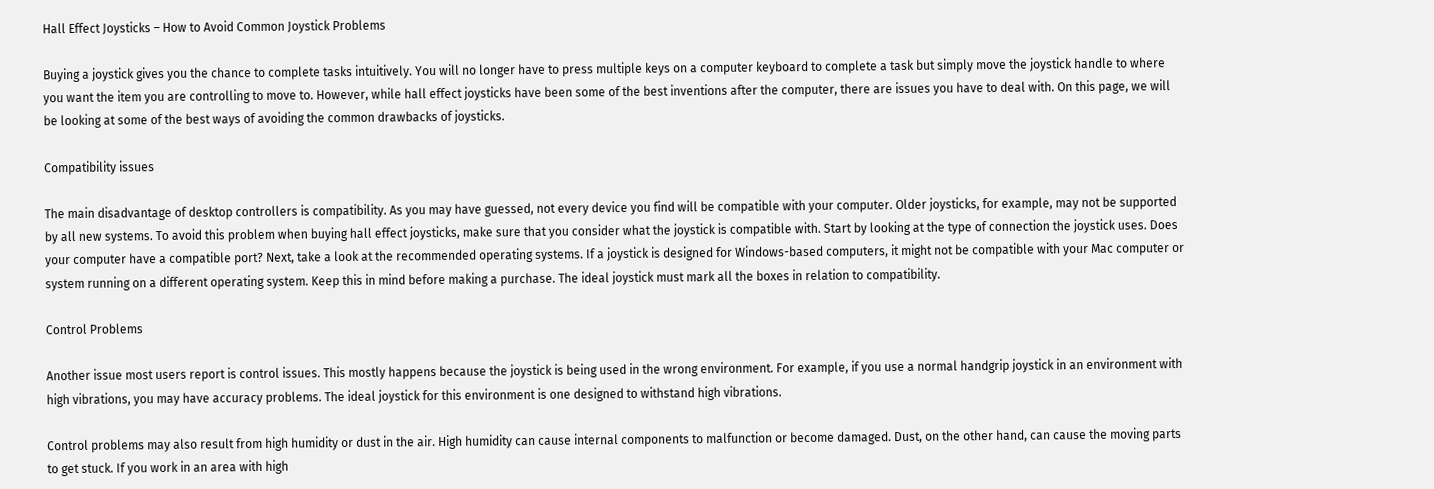Hall Effect Joysticks – How to Avoid Common Joystick Problems

Buying a joystick gives you the chance to complete tasks intuitively. You will no longer have to press multiple keys on a computer keyboard to complete a task but simply move the joystick handle to where you want the item you are controlling to move to. However, while hall effect joysticks have been some of the best inventions after the computer, there are issues you have to deal with. On this page, we will be looking at some of the best ways of avoiding the common drawbacks of joysticks.

Compatibility issues

The main disadvantage of desktop controllers is compatibility. As you may have guessed, not every device you find will be compatible with your computer. Older joysticks, for example, may not be supported by all new systems. To avoid this problem when buying hall effect joysticks, make sure that you consider what the joystick is compatible with. Start by looking at the type of connection the joystick uses. Does your computer have a compatible port? Next, take a look at the recommended operating systems. If a joystick is designed for Windows-based computers, it might not be compatible with your Mac computer or system running on a different operating system. Keep this in mind before making a purchase. The ideal joystick must mark all the boxes in relation to compatibility.

Control Problems

Another issue most users report is control issues. This mostly happens because the joystick is being used in the wrong environment. For example, if you use a normal handgrip joystick in an environment with high vibrations, you may have accuracy problems. The ideal joystick for this environment is one designed to withstand high vibrations.

Control problems may also result from high humidity or dust in the air. High humidity can cause internal components to malfunction or become damaged. Dust, on the other hand, can cause the moving parts to get stuck. If you work in an area with high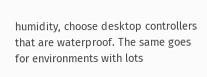humidity, choose desktop controllers that are waterproof. The same goes for environments with lots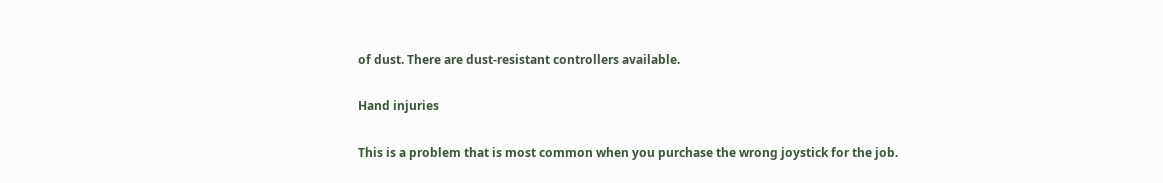of dust. There are dust-resistant controllers available.

Hand injuries

This is a problem that is most common when you purchase the wrong joystick for the job.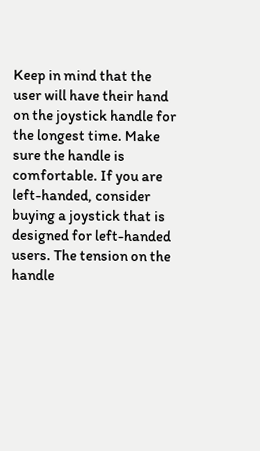Keep in mind that the user will have their hand on the joystick handle for the longest time. Make sure the handle is comfortable. If you are left-handed, consider buying a joystick that is designed for left-handed users. The tension on the handle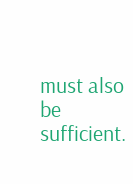must also be sufficient.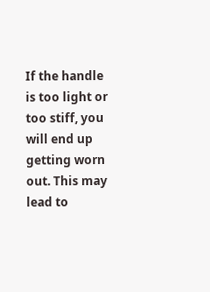If the handle is too light or too stiff, you will end up getting worn out. This may lead to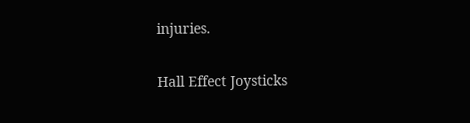injuries.

Hall Effect Joysticks